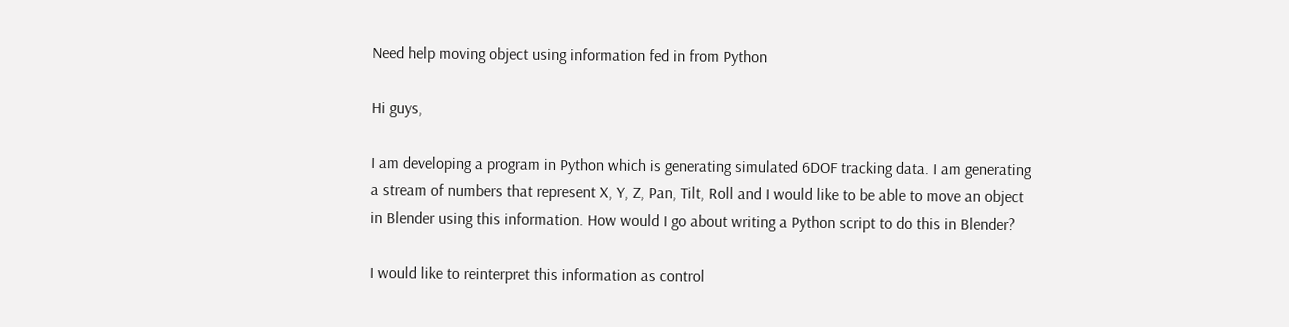Need help moving object using information fed in from Python

Hi guys,

I am developing a program in Python which is generating simulated 6DOF tracking data. I am generating a stream of numbers that represent X, Y, Z, Pan, Tilt, Roll and I would like to be able to move an object in Blender using this information. How would I go about writing a Python script to do this in Blender?

I would like to reinterpret this information as control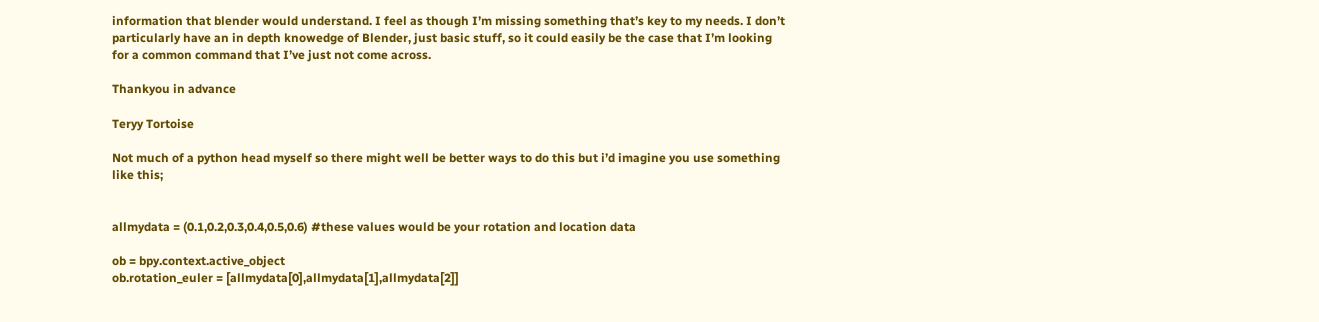information that blender would understand. I feel as though I’m missing something that’s key to my needs. I don’t particularly have an in depth knowedge of Blender, just basic stuff, so it could easily be the case that I’m looking for a common command that I’ve just not come across.

Thankyou in advance

Teryy Tortoise

Not much of a python head myself so there might well be better ways to do this but i’d imagine you use something like this;


allmydata = (0.1,0.2,0.3,0.4,0.5,0.6) #these values would be your rotation and location data

ob = bpy.context.active_object
ob.rotation_euler = [allmydata[0],allmydata[1],allmydata[2]]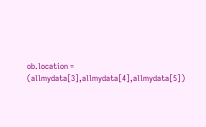ob.location = (allmydata[3],allmydata[4],allmydata[5])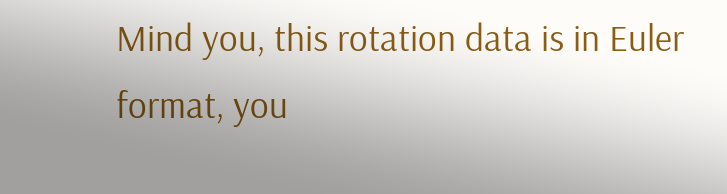Mind you, this rotation data is in Euler format, you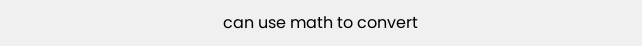can use math to convert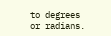to degrees or radians.